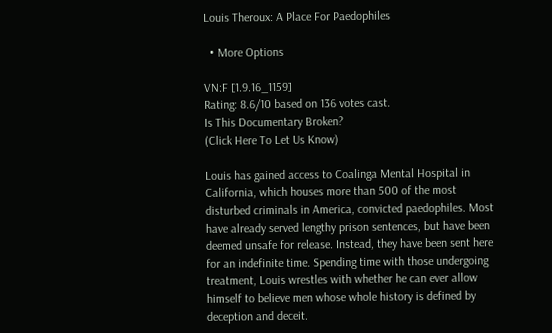Louis Theroux: A Place For Paedophiles

  • More Options

VN:F [1.9.16_1159]
Rating: 8.6/10 based on 136 votes cast.
Is This Documentary Broken?
(Click Here To Let Us Know)

Louis has gained access to Coalinga Mental Hospital in California, which houses more than 500 of the most disturbed criminals in America, convicted paedophiles. Most have already served lengthy prison sentences, but have been deemed unsafe for release. Instead, they have been sent here for an indefinite time. Spending time with those undergoing treatment, Louis wrestles with whether he can ever allow himself to believe men whose whole history is defined by deception and deceit.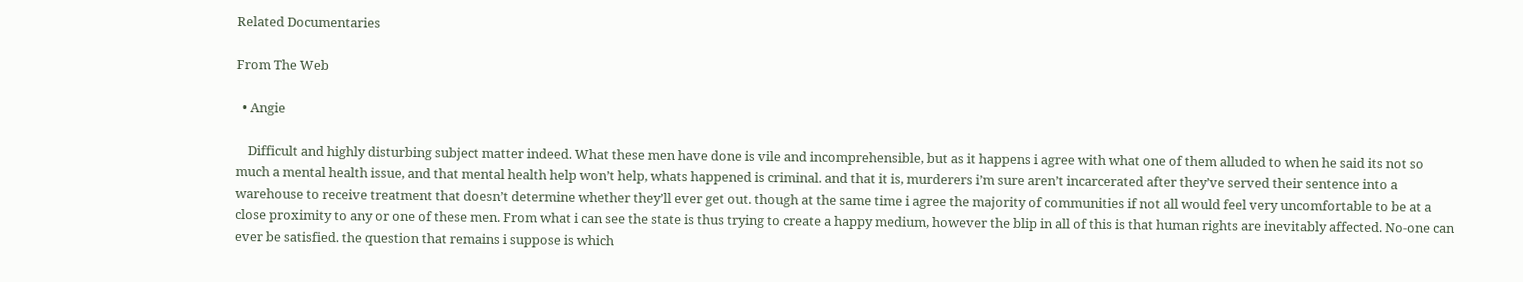Related Documentaries

From The Web

  • Angie

    Difficult and highly disturbing subject matter indeed. What these men have done is vile and incomprehensible, but as it happens i agree with what one of them alluded to when he said its not so much a mental health issue, and that mental health help won’t help, whats happened is criminal. and that it is, murderers i’m sure aren’t incarcerated after they’ve served their sentence into a warehouse to receive treatment that doesn’t determine whether they’ll ever get out. though at the same time i agree the majority of communities if not all would feel very uncomfortable to be at a close proximity to any or one of these men. From what i can see the state is thus trying to create a happy medium, however the blip in all of this is that human rights are inevitably affected. No-one can ever be satisfied. the question that remains i suppose is which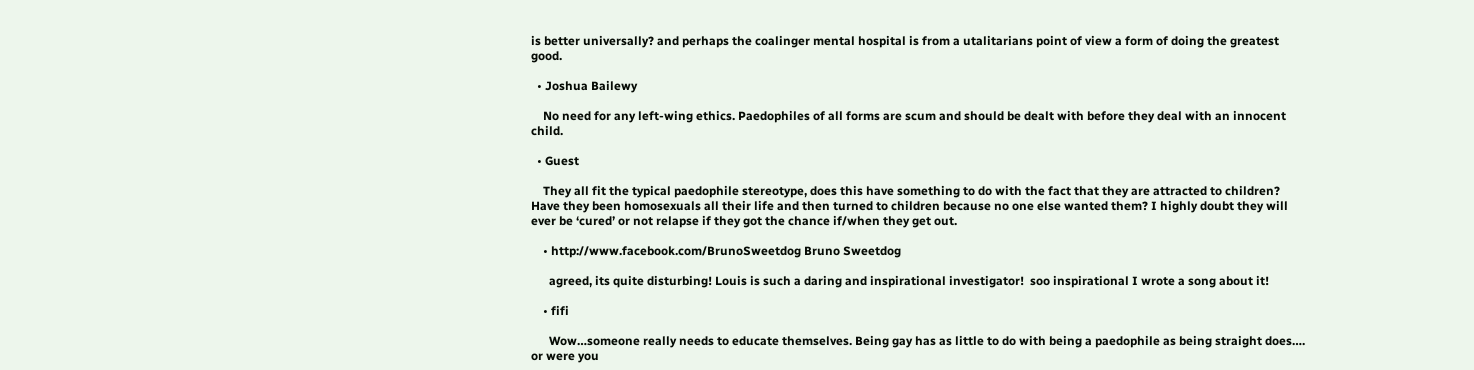is better universally? and perhaps the coalinger mental hospital is from a utalitarians point of view a form of doing the greatest good.

  • Joshua Bailewy

    No need for any left-wing ethics. Paedophiles of all forms are scum and should be dealt with before they deal with an innocent child.

  • Guest

    They all fit the typical paedophile stereotype, does this have something to do with the fact that they are attracted to children? Have they been homosexuals all their life and then turned to children because no one else wanted them? I highly doubt they will ever be ‘cured’ or not relapse if they got the chance if/when they get out.

    • http://www.facebook.com/BrunoSweetdog Bruno Sweetdog

      agreed, its quite disturbing! Louis is such a daring and inspirational investigator!  soo inspirational I wrote a song about it!

    • fifi

      Wow…someone really needs to educate themselves. Being gay has as little to do with being a paedophile as being straight does…. or were you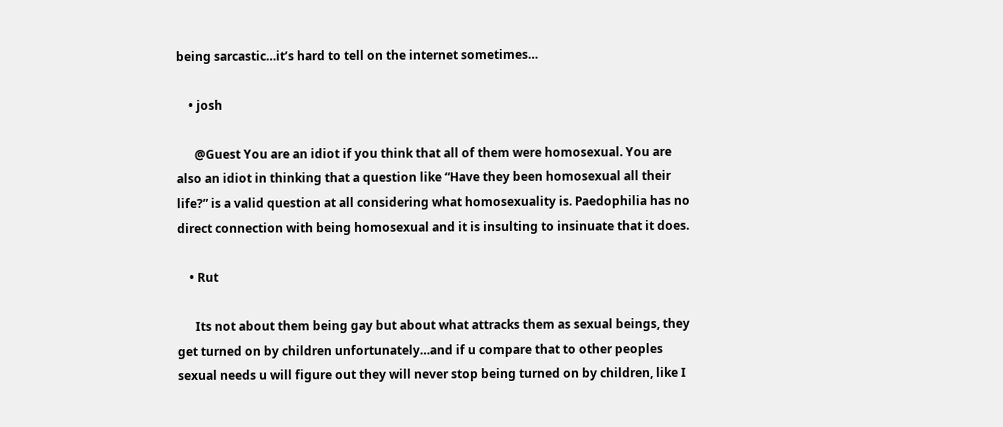being sarcastic…it’s hard to tell on the internet sometimes…

    • josh

      @Guest You are an idiot if you think that all of them were homosexual. You are also an idiot in thinking that a question like “Have they been homosexual all their life?” is a valid question at all considering what homosexuality is. Paedophilia has no direct connection with being homosexual and it is insulting to insinuate that it does.

    • Rut

      Its not about them being gay but about what attracks them as sexual beings, they get turned on by children unfortunately…and if u compare that to other peoples sexual needs u will figure out they will never stop being turned on by children, like I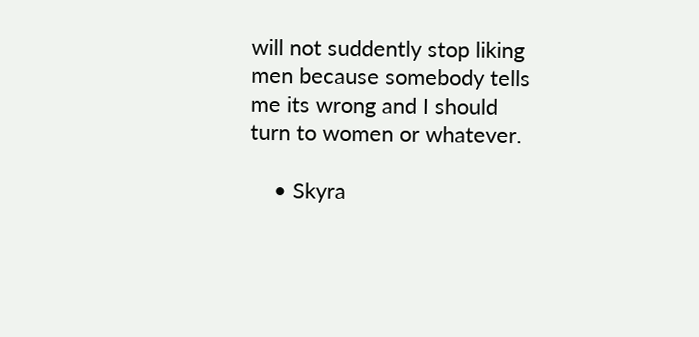will not suddently stop liking men because somebody tells me its wrong and I should turn to women or whatever.

    • Skyra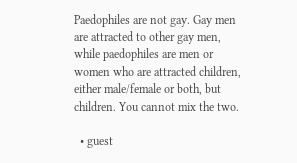Paedophiles are not gay. Gay men are attracted to other gay men, while paedophiles are men or women who are attracted children, either male/female or both, but children. You cannot mix the two.

  • guest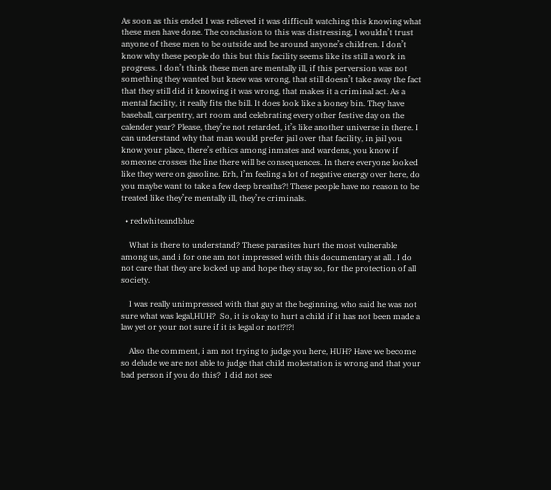As soon as this ended I was relieved it was difficult watching this knowing what these men have done. The conclusion to this was distressing, I wouldn’t trust anyone of these men to be outside and be around anyone’s children. I don’t know why these people do this but this facility seems like its still a work in progress. I don’t think these men are mentally ill, if this perversion was not something they wanted but knew was wrong, that still doesn’t take away the fact that they still did it knowing it was wrong, that makes it a criminal act. As a mental facility, it really fits the bill. It does look like a looney bin. They have baseball, carpentry, art room and celebrating every other festive day on the calender year? Please, they’re not retarded, it’s like another universe in there. I can understand why that man would prefer jail over that facility, in jail you know your place, there’s ethics among inmates and wardens, you know if someone crosses the line there will be consequences. In there everyone looked like they were on gasoline. Erh, I’m feeling a lot of negative energy over here, do you maybe want to take a few deep breaths?! These people have no reason to be treated like they’re mentally ill, they’re criminals.

  • redwhiteandblue

    What is there to understand? These parasites hurt the most vulnerable among us, and i for one am not impressed with this documentary at all . I do not care that they are locked up and hope they stay so, for the protection of all society.

    I was really unimpressed with that guy at the beginning, who said he was not sure what was legal,HUH?  So, it is okay to hurt a child if it has not been made a law yet or your not sure if it is legal or not!?!?!

    Also the comment, i am not trying to judge you here, HUH? Have we become so delude we are not able to judge that child molestation is wrong and that your bad person if you do this?  I did not see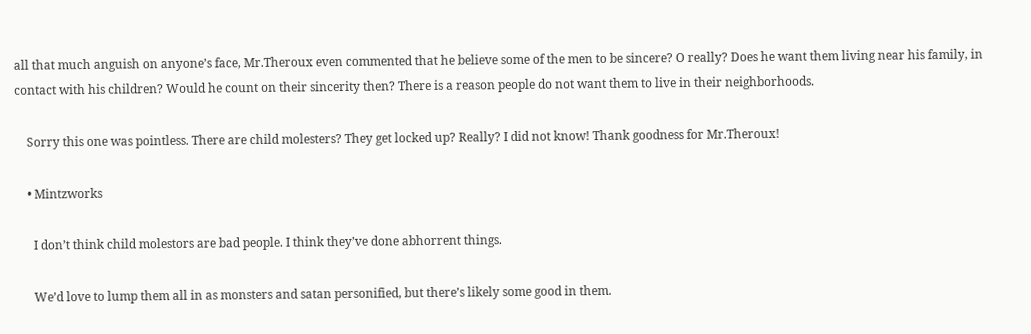all that much anguish on anyone’s face, Mr.Theroux even commented that he believe some of the men to be sincere? O really? Does he want them living near his family, in contact with his children? Would he count on their sincerity then? There is a reason people do not want them to live in their neighborhoods.

    Sorry this one was pointless. There are child molesters? They get locked up? Really? I did not know! Thank goodness for Mr.Theroux!

    • Mintzworks

      I don’t think child molestors are bad people. I think they’ve done abhorrent things.

      We’d love to lump them all in as monsters and satan personified, but there’s likely some good in them.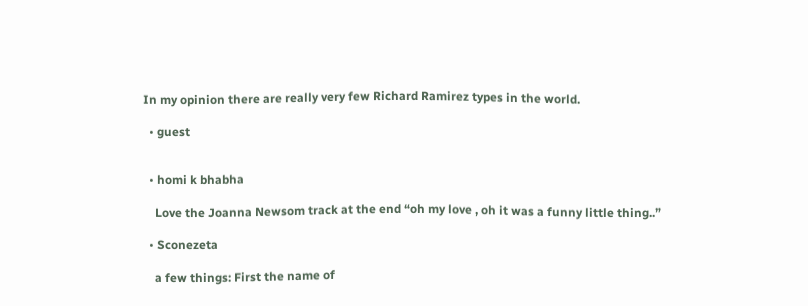In my opinion there are really very few Richard Ramirez types in the world.

  • guest


  • homi k bhabha

    Love the Joanna Newsom track at the end “oh my love , oh it was a funny little thing..”

  • Sconezeta

    a few things: First the name of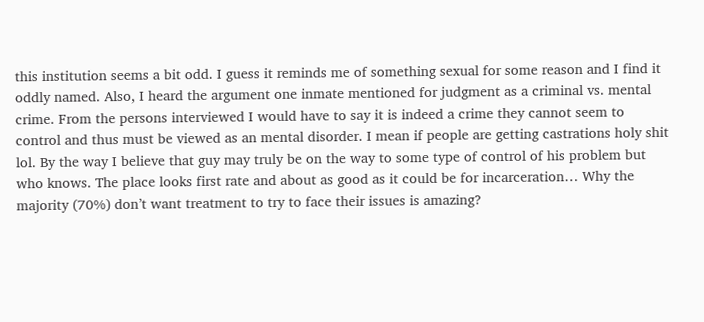this institution seems a bit odd. I guess it reminds me of something sexual for some reason and I find it oddly named. Also, I heard the argument one inmate mentioned for judgment as a criminal vs. mental crime. From the persons interviewed I would have to say it is indeed a crime they cannot seem to control and thus must be viewed as an mental disorder. I mean if people are getting castrations holy shit lol. By the way I believe that guy may truly be on the way to some type of control of his problem but who knows. The place looks first rate and about as good as it could be for incarceration… Why the majority (70%) don’t want treatment to try to face their issues is amazing?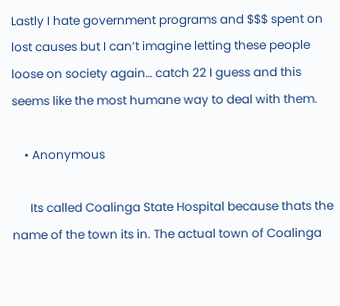Lastly I hate government programs and $$$ spent on lost causes but I can’t imagine letting these people loose on society again… catch 22 I guess and this seems like the most humane way to deal with them.

    • Anonymous

      Its called Coalinga State Hospital because thats the name of the town its in. The actual town of Coalinga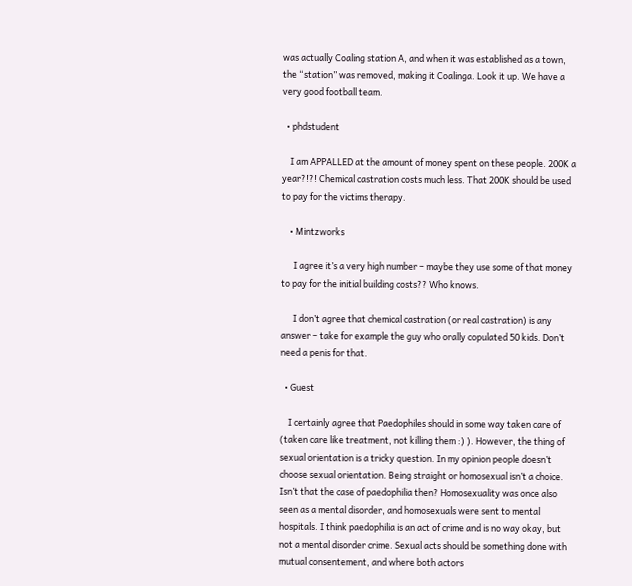was actually Coaling station A, and when it was established as a town, the “station” was removed, making it Coalinga. Look it up. We have a very good football team.

  • phdstudent

    I am APPALLED at the amount of money spent on these people. 200K a year?!?! Chemical castration costs much less. That 200K should be used to pay for the victims therapy.

    • Mintzworks

      I agree it’s a very high number – maybe they use some of that money to pay for the initial building costs?? Who knows.

      I don’t agree that chemical castration (or real castration) is any answer – take for example the guy who orally copulated 50 kids. Don’t need a penis for that.

  • Guest

    I certainly agree that Paedophiles should in some way taken care of (taken care like treatment, not killing them :) ). However, the thing of sexual orientation is a tricky question. In my opinion people doesn’t choose sexual orientation. Being straight or homosexual isn’t a choice. Isn’t that the case of paedophilia then? Homosexuality was once also seen as a mental disorder, and homosexuals were sent to mental hospitals. I think paedophilia is an act of crime and is no way okay, but not a mental disorder crime. Sexual acts should be something done with mutual consentement, and where both actors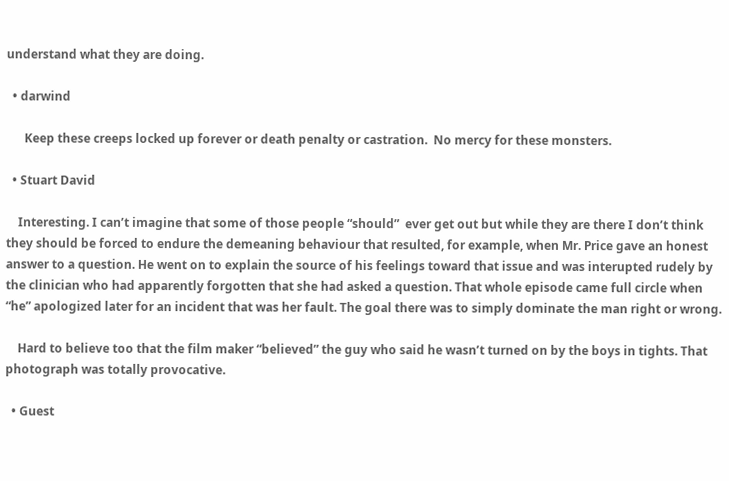understand what they are doing.

  • darwind

      Keep these creeps locked up forever or death penalty or castration.  No mercy for these monsters.

  • Stuart David

    Interesting. I can’t imagine that some of those people “should”  ever get out but while they are there I don’t think they should be forced to endure the demeaning behaviour that resulted, for example, when Mr. Price gave an honest answer to a question. He went on to explain the source of his feelings toward that issue and was interupted rudely by the clinician who had apparently forgotten that she had asked a question. That whole episode came full circle when “he” apologized later for an incident that was her fault. The goal there was to simply dominate the man right or wrong.

    Hard to believe too that the film maker “believed” the guy who said he wasn’t turned on by the boys in tights. That photograph was totally provocative.

  • Guest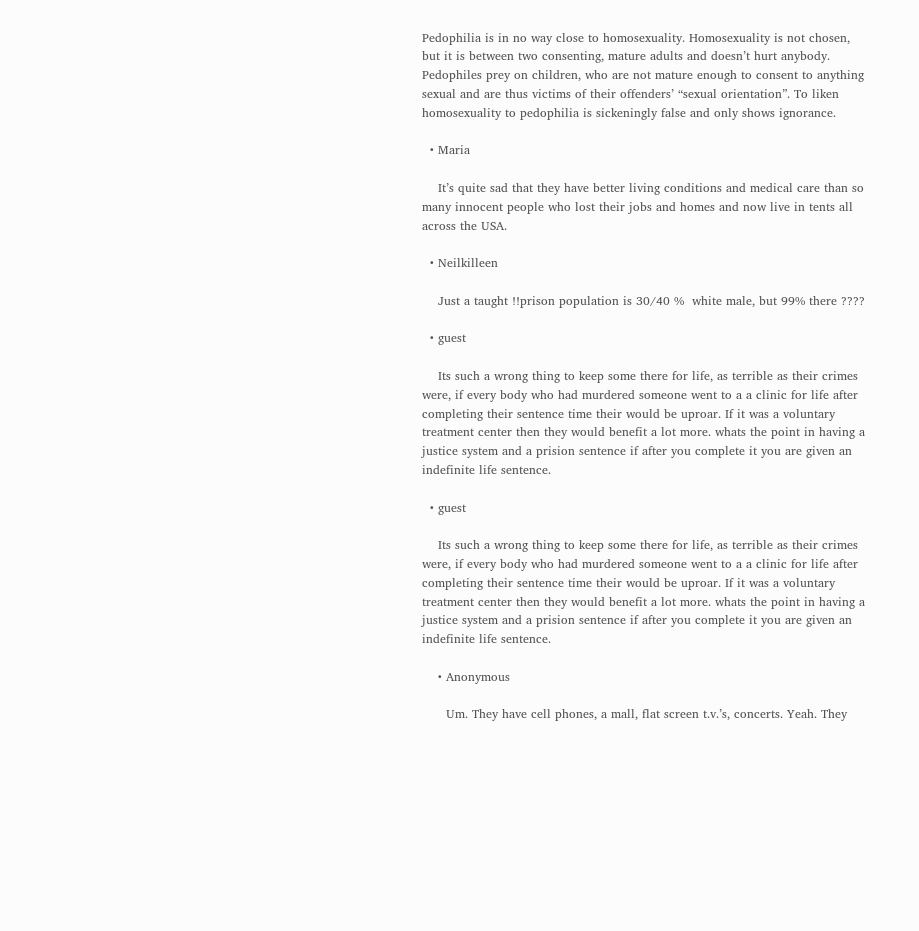Pedophilia is in no way close to homosexuality. Homosexuality is not chosen, but it is between two consenting, mature adults and doesn’t hurt anybody. Pedophiles prey on children, who are not mature enough to consent to anything sexual and are thus victims of their offenders’ “sexual orientation”. To liken homosexuality to pedophilia is sickeningly false and only shows ignorance.

  • Maria

    It’s quite sad that they have better living conditions and medical care than so many innocent people who lost their jobs and homes and now live in tents all across the USA.

  • Neilkilleen

    Just a taught !!prison population is 30/40 %  white male, but 99% there ????

  • guest

    Its such a wrong thing to keep some there for life, as terrible as their crimes were, if every body who had murdered someone went to a a clinic for life after completing their sentence time their would be uproar. If it was a voluntary treatment center then they would benefit a lot more. whats the point in having a justice system and a prision sentence if after you complete it you are given an indefinite life sentence.

  • guest

    Its such a wrong thing to keep some there for life, as terrible as their crimes were, if every body who had murdered someone went to a a clinic for life after completing their sentence time their would be uproar. If it was a voluntary treatment center then they would benefit a lot more. whats the point in having a justice system and a prision sentence if after you complete it you are given an indefinite life sentence.

    • Anonymous

      Um. They have cell phones, a mall, flat screen t.v.’s, concerts. Yeah. They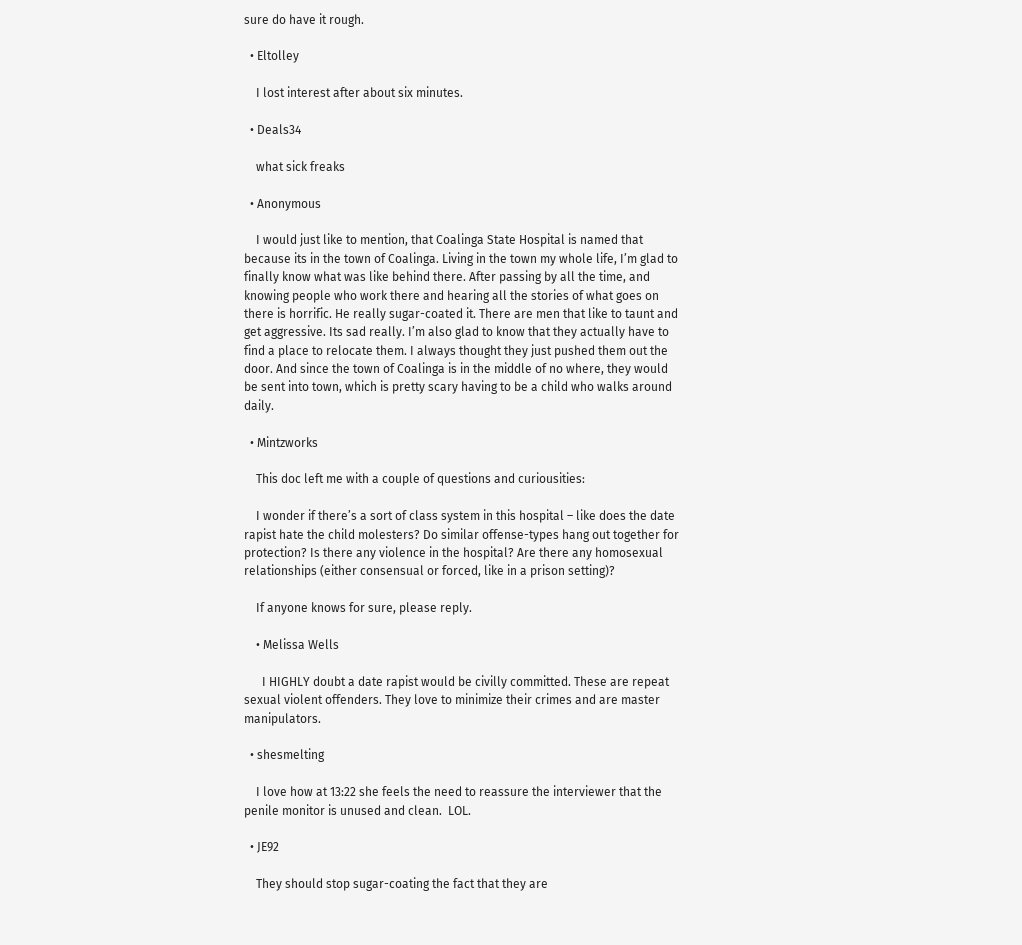sure do have it rough.

  • Eltolley

    I lost interest after about six minutes.

  • Deals34

    what sick freaks

  • Anonymous

    I would just like to mention, that Coalinga State Hospital is named that because its in the town of Coalinga. Living in the town my whole life, I’m glad to finally know what was like behind there. After passing by all the time, and knowing people who work there and hearing all the stories of what goes on there is horrific. He really sugar-coated it. There are men that like to taunt and get aggressive. Its sad really. I’m also glad to know that they actually have to find a place to relocate them. I always thought they just pushed them out the door. And since the town of Coalinga is in the middle of no where, they would be sent into town, which is pretty scary having to be a child who walks around daily.

  • Mintzworks

    This doc left me with a couple of questions and curiousities:

    I wonder if there’s a sort of class system in this hospital – like does the date rapist hate the child molesters? Do similar offense-types hang out together for protection? Is there any violence in the hospital? Are there any homosexual relationships (either consensual or forced, like in a prison setting)?

    If anyone knows for sure, please reply.

    • Melissa Wells

      I HIGHLY doubt a date rapist would be civilly committed. These are repeat sexual violent offenders. They love to minimize their crimes and are master manipulators.

  • shesmelting

    I love how at 13:22 she feels the need to reassure the interviewer that the penile monitor is unused and clean.  LOL.

  • JE92

    They should stop sugar-coating the fact that they are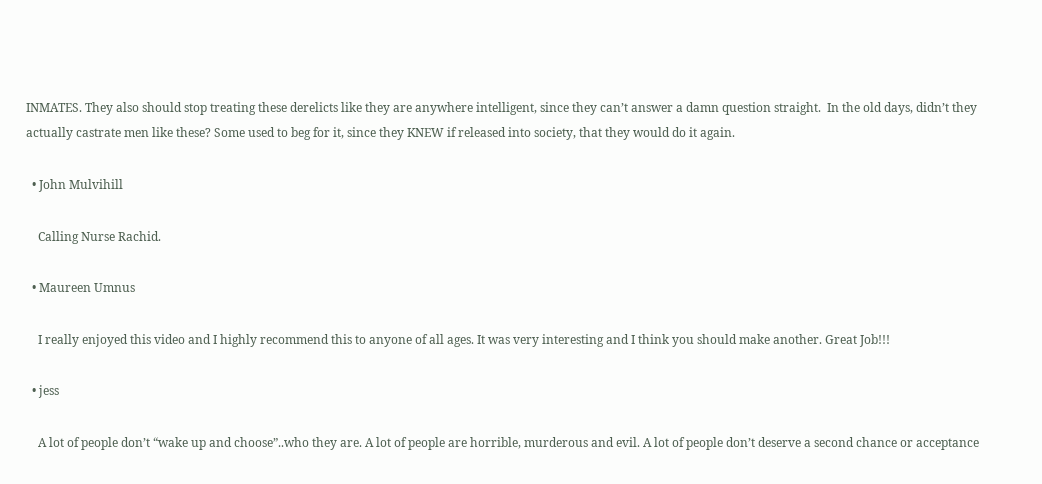INMATES. They also should stop treating these derelicts like they are anywhere intelligent, since they can’t answer a damn question straight.  In the old days, didn’t they actually castrate men like these? Some used to beg for it, since they KNEW if released into society, that they would do it again.

  • John Mulvihill

    Calling Nurse Rachid.

  • Maureen Umnus

    I really enjoyed this video and I highly recommend this to anyone of all ages. It was very interesting and I think you should make another. Great Job!!!

  • jess

    A lot of people don’t “wake up and choose”..who they are. A lot of people are horrible, murderous and evil. A lot of people don’t deserve a second chance or acceptance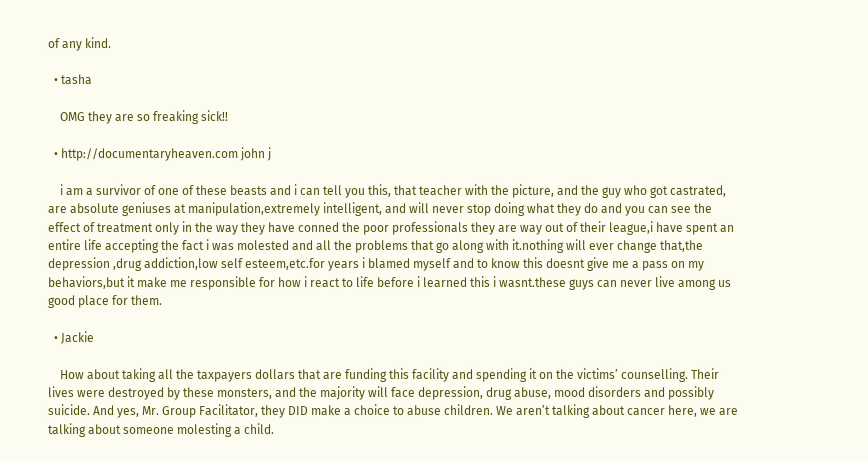of any kind.

  • tasha

    OMG they are so freaking sick!!

  • http://documentaryheaven.com john j

    i am a survivor of one of these beasts and i can tell you this, that teacher with the picture, and the guy who got castrated, are absolute geniuses at manipulation,extremely intelligent, and will never stop doing what they do and you can see the effect of treatment only in the way they have conned the poor professionals they are way out of their league,i have spent an entire life accepting the fact i was molested and all the problems that go along with it.nothing will ever change that,the depression ,drug addiction,low self esteem,etc.for years i blamed myself and to know this doesnt give me a pass on my behaviors,but it make me responsible for how i react to life before i learned this i wasnt.these guys can never live among us good place for them.

  • Jackie

    How about taking all the taxpayers dollars that are funding this facility and spending it on the victims’ counselling. Their lives were destroyed by these monsters, and the majority will face depression, drug abuse, mood disorders and possibly suicide. And yes, Mr. Group Facilitator, they DID make a choice to abuse children. We aren’t talking about cancer here, we are talking about someone molesting a child.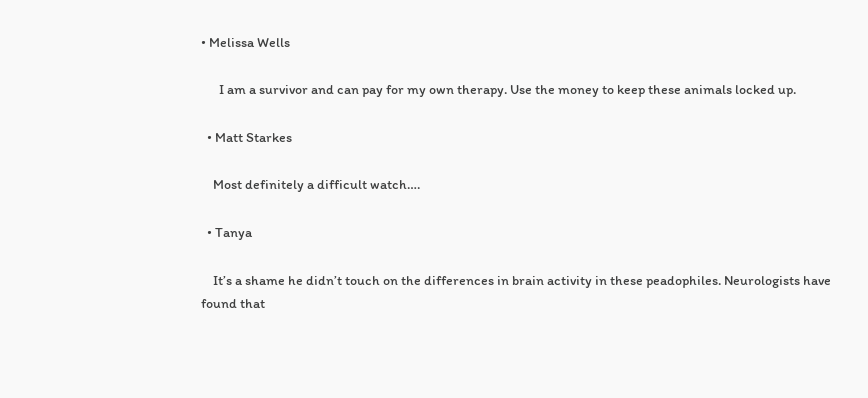• Melissa Wells

      I am a survivor and can pay for my own therapy. Use the money to keep these animals locked up.

  • Matt Starkes

    Most definitely a difficult watch….

  • Tanya

    It’s a shame he didn’t touch on the differences in brain activity in these peadophiles. Neurologists have found that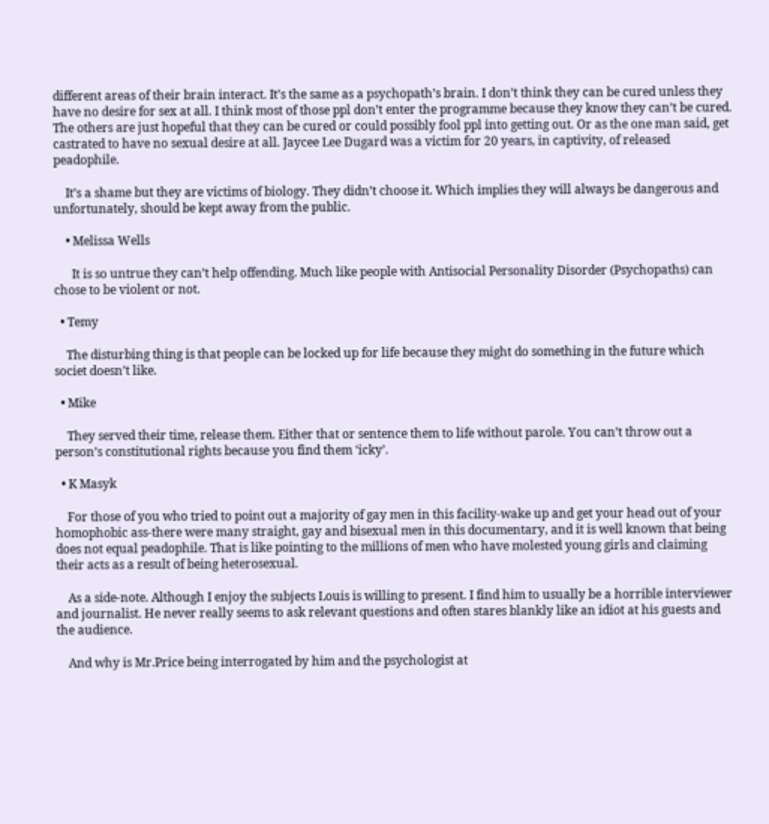different areas of their brain interact. It’s the same as a psychopath’s brain. I don’t think they can be cured unless they have no desire for sex at all. I think most of those ppl don’t enter the programme because they know they can’t be cured. The others are just hopeful that they can be cured or could possibly fool ppl into getting out. Or as the one man said, get castrated to have no sexual desire at all. Jaycee Lee Dugard was a victim for 20 years, in captivity, of released peadophile.

    It’s a shame but they are victims of biology. They didn’t choose it. Which implies they will always be dangerous and unfortunately, should be kept away from the public.

    • Melissa Wells

      It is so untrue they can’t help offending. Much like people with Antisocial Personality Disorder (Psychopaths) can chose to be violent or not.

  • Temy

    The disturbing thing is that people can be locked up for life because they might do something in the future which societ doesn’t like.

  • Mike

    They served their time, release them. Either that or sentence them to life without parole. You can’t throw out a person’s constitutional rights because you find them ‘icky’.

  • K Masyk

    For those of you who tried to point out a majority of gay men in this facility-wake up and get your head out of your homophobic ass-there were many straight, gay and bisexual men in this documentary, and it is well known that being does not equal peadophile. That is like pointing to the millions of men who have molested young girls and claiming their acts as a result of being heterosexual.

    As a side-note. Although I enjoy the subjects Louis is willing to present. I find him to usually be a horrible interviewer and journalist. He never really seems to ask relevant questions and often stares blankly like an idiot at his guests and the audience.

    And why is Mr.Price being interrogated by him and the psychologist at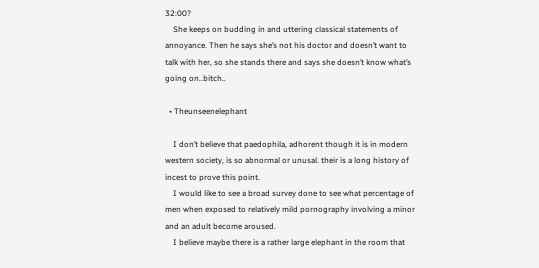32:00?
    She keeps on budding in and uttering classical statements of annoyance. Then he says she’s not his doctor and doesn’t want to talk with her, so she stands there and says she doesn’t know what’s going on..bitch..

  • Theunseenelephant

    I don’t believe that paedophila, adhorent though it is in modern western society, is so abnormal or unusal. their is a long history of incest to prove this point.
    I would like to see a broad survey done to see what percentage of men when exposed to relatively mild pornography involving a minor and an adult become aroused.
    I believe maybe there is a rather large elephant in the room that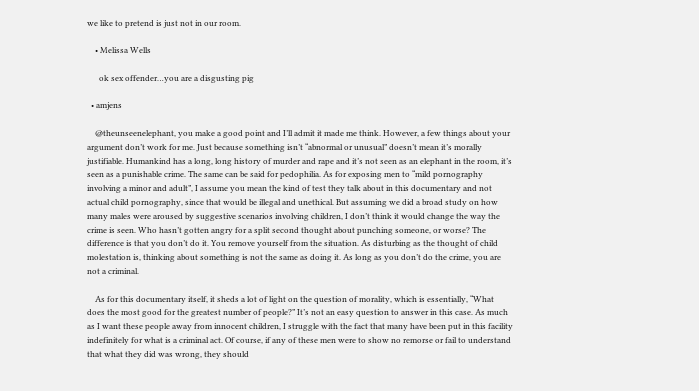we like to pretend is just not in our room.

    • Melissa Wells

      ok sex offender…you are a disgusting pig

  • amjens

    @theunseenelephant, you make a good point and I’ll admit it made me think. However, a few things about your argument don’t work for me. Just because something isn’t “abnormal or unusual” doesn’t mean it’s morally justifiable. Humankind has a long, long history of murder and rape and it’s not seen as an elephant in the room, it’s seen as a punishable crime. The same can be said for pedophilia. As for exposing men to “mild pornography involving a minor and adult”, I assume you mean the kind of test they talk about in this documentary and not actual child pornography, since that would be illegal and unethical. But assuming we did a broad study on how many males were aroused by suggestive scenarios involving children, I don’t think it would change the way the crime is seen. Who hasn’t gotten angry for a split second thought about punching someone, or worse? The difference is that you don’t do it. You remove yourself from the situation. As disturbing as the thought of child molestation is, thinking about something is not the same as doing it. As long as you don’t do the crime, you are not a criminal.

    As for this documentary itself, it sheds a lot of light on the question of morality, which is essentially, “What does the most good for the greatest number of people?” It’s not an easy question to answer in this case. As much as I want these people away from innocent children, I struggle with the fact that many have been put in this facility indefinitely for what is a criminal act. Of course, if any of these men were to show no remorse or fail to understand that what they did was wrong, they should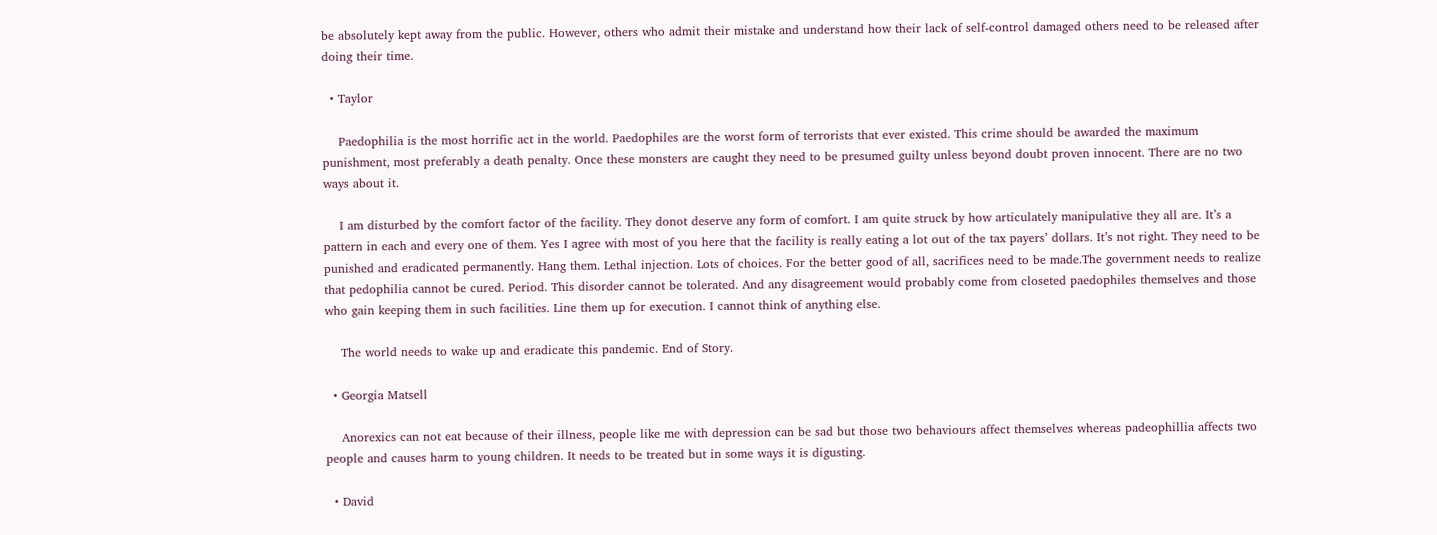be absolutely kept away from the public. However, others who admit their mistake and understand how their lack of self-control damaged others need to be released after doing their time.

  • Taylor

    Paedophilia is the most horrific act in the world. Paedophiles are the worst form of terrorists that ever existed. This crime should be awarded the maximum punishment, most preferably a death penalty. Once these monsters are caught they need to be presumed guilty unless beyond doubt proven innocent. There are no two ways about it.

    I am disturbed by the comfort factor of the facility. They donot deserve any form of comfort. I am quite struck by how articulately manipulative they all are. It’s a pattern in each and every one of them. Yes I agree with most of you here that the facility is really eating a lot out of the tax payers’ dollars. It’s not right. They need to be punished and eradicated permanently. Hang them. Lethal injection. Lots of choices. For the better good of all, sacrifices need to be made.The government needs to realize that pedophilia cannot be cured. Period. This disorder cannot be tolerated. And any disagreement would probably come from closeted paedophiles themselves and those who gain keeping them in such facilities. Line them up for execution. I cannot think of anything else.

    The world needs to wake up and eradicate this pandemic. End of Story.

  • Georgia Matsell

    Anorexics can not eat because of their illness, people like me with depression can be sad but those two behaviours affect themselves whereas padeophillia affects two people and causes harm to young children. It needs to be treated but in some ways it is digusting.

  • David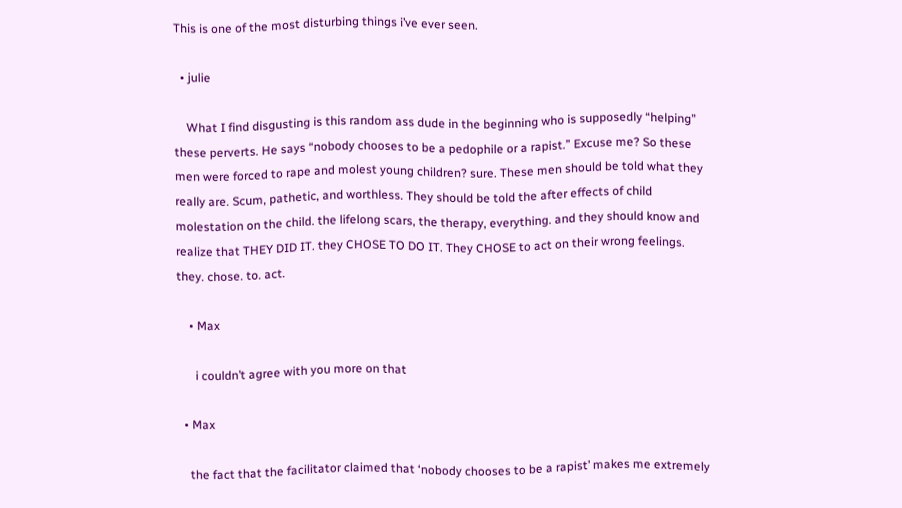This is one of the most disturbing things i’ve ever seen.

  • julie

    What I find disgusting is this random ass dude in the beginning who is supposedly “helping” these perverts. He says “nobody chooses to be a pedophile or a rapist.” Excuse me? So these men were forced to rape and molest young children? sure. These men should be told what they really are. Scum, pathetic, and worthless. They should be told the after effects of child molestation on the child. the lifelong scars, the therapy, everything. and they should know and realize that THEY DID IT. they CHOSE TO DO IT. They CHOSE to act on their wrong feelings. they. chose. to. act.

    • Max

      i couldn’t agree with you more on that

  • Max

    the fact that the facilitator claimed that ‘nobody chooses to be a rapist’ makes me extremely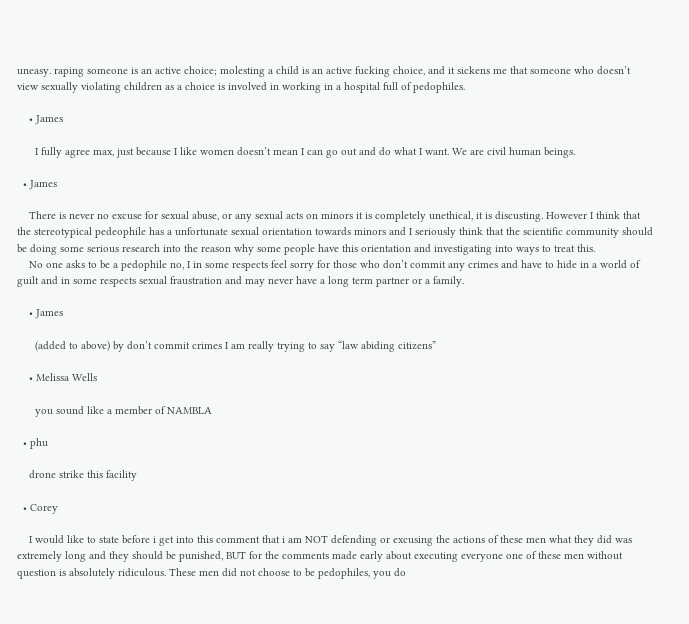uneasy. raping someone is an active choice; molesting a child is an active fucking choice, and it sickens me that someone who doesn’t view sexually violating children as a choice is involved in working in a hospital full of pedophiles.

    • James

      I fully agree max, just because I like women doesn’t mean I can go out and do what I want. We are civil human beings.

  • James

    There is never no excuse for sexual abuse, or any sexual acts on minors it is completely unethical, it is discusting. However I think that the stereotypical pedeophile has a unfortunate sexual orientation towards minors and I seriously think that the scientific community should be doing some serious research into the reason why some people have this orientation and investigating into ways to treat this.
    No one asks to be a pedophile no, I in some respects feel sorry for those who don’t commit any crimes and have to hide in a world of guilt and in some respects sexual fraustration and may never have a long term partner or a family.

    • James

      (added to above) by don’t commit crimes I am really trying to say “law abiding citizens”

    • Melissa Wells

      you sound like a member of NAMBLA

  • phu

    drone strike this facility

  • Corey

    I would like to state before i get into this comment that i am NOT defending or excusing the actions of these men what they did was extremely long and they should be punished, BUT for the comments made early about executing everyone one of these men without question is absolutely ridiculous. These men did not choose to be pedophiles, you do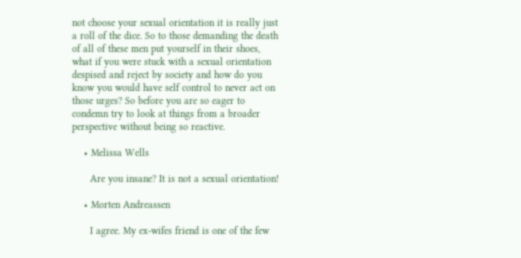not choose your sexual orientation it is really just a roll of the dice. So to those demanding the death of all of these men put yourself in their shoes, what if you were stuck with a sexual orientation despised and reject by society and how do you know you would have self control to never act on those urges? So before you are so eager to condemn try to look at things from a broader perspective without being so reactive.

    • Melissa Wells

      Are you insane? It is not a sexual orientation!

    • Morten Andreassen

      I agree. My ex-wifes friend is one of the few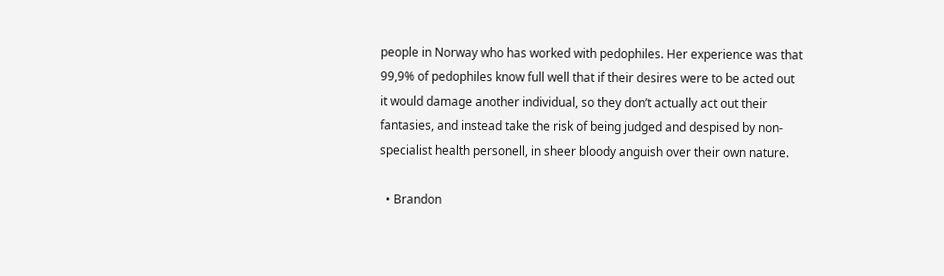people in Norway who has worked with pedophiles. Her experience was that 99,9% of pedophiles know full well that if their desires were to be acted out it would damage another individual, so they don’t actually act out their fantasies, and instead take the risk of being judged and despised by non-specialist health personell, in sheer bloody anguish over their own nature.

  • Brandon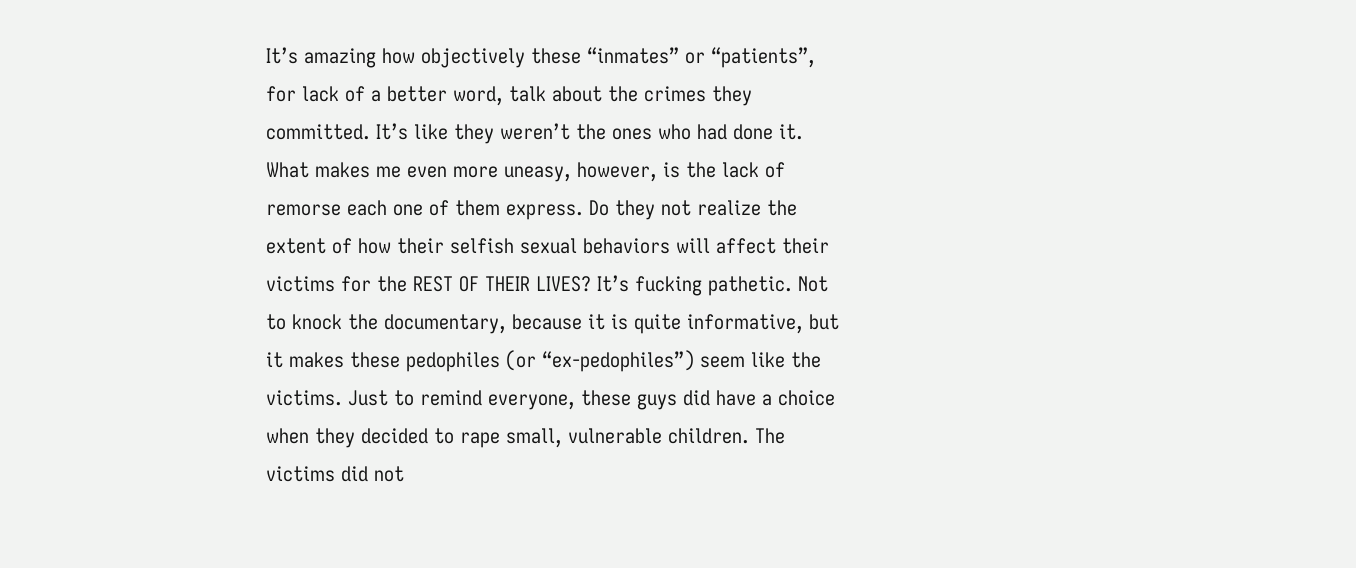It’s amazing how objectively these “inmates” or “patients”, for lack of a better word, talk about the crimes they committed. It’s like they weren’t the ones who had done it. What makes me even more uneasy, however, is the lack of remorse each one of them express. Do they not realize the extent of how their selfish sexual behaviors will affect their victims for the REST OF THEIR LIVES? It’s fucking pathetic. Not to knock the documentary, because it is quite informative, but it makes these pedophiles (or “ex-pedophiles”) seem like the victims. Just to remind everyone, these guys did have a choice when they decided to rape small, vulnerable children. The victims did not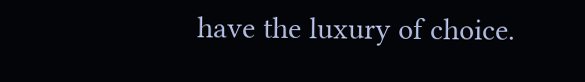have the luxury of choice.